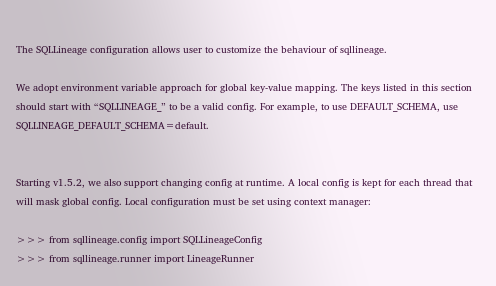The SQLLineage configuration allows user to customize the behaviour of sqllineage.

We adopt environment variable approach for global key-value mapping. The keys listed in this section should start with “SQLLINEAGE_” to be a valid config. For example, to use DEFAULT_SCHEMA, use SQLLINEAGE_DEFAULT_SCHEMA=default.


Starting v1.5.2, we also support changing config at runtime. A local config is kept for each thread that will mask global config. Local configuration must be set using context manager:

>>> from sqllineage.config import SQLLineageConfig
>>> from sqllineage.runner import LineageRunner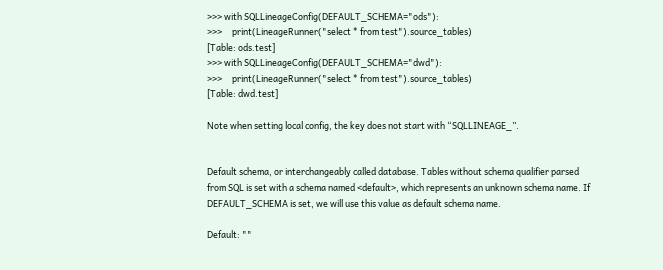>>> with SQLLineageConfig(DEFAULT_SCHEMA="ods"):
>>>     print(LineageRunner("select * from test").source_tables)
[Table: ods.test]
>>> with SQLLineageConfig(DEFAULT_SCHEMA="dwd"):
>>>     print(LineageRunner("select * from test").source_tables)
[Table: dwd.test]

Note when setting local config, the key does not start with “SQLLINEAGE_”.


Default schema, or interchangeably called database. Tables without schema qualifier parsed from SQL is set with a schema named <default>, which represents an unknown schema name. If DEFAULT_SCHEMA is set, we will use this value as default schema name.

Default: ""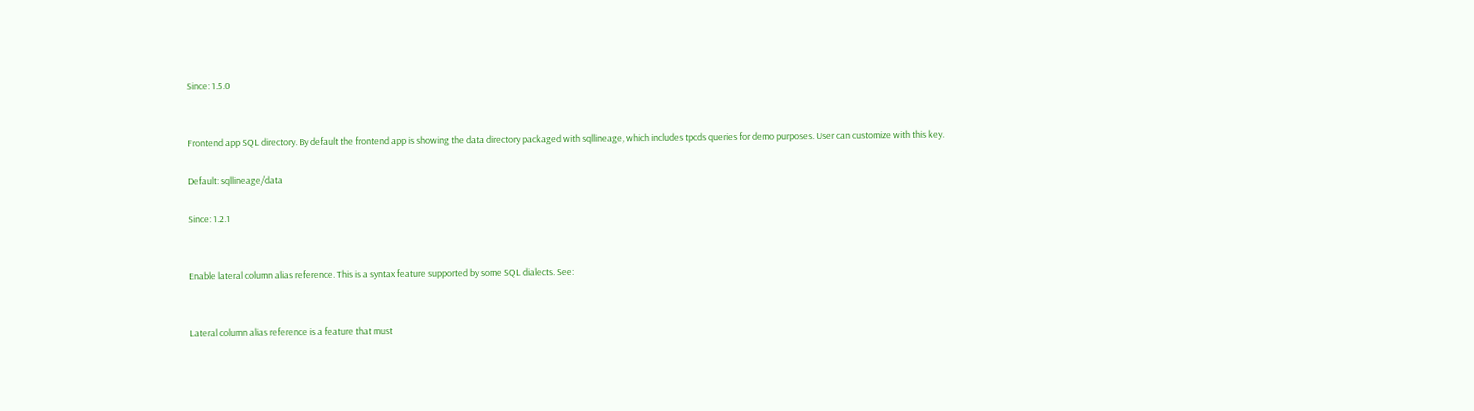Since: 1.5.0


Frontend app SQL directory. By default the frontend app is showing the data directory packaged with sqllineage, which includes tpcds queries for demo purposes. User can customize with this key.

Default: sqllineage/data

Since: 1.2.1


Enable lateral column alias reference. This is a syntax feature supported by some SQL dialects. See:


Lateral column alias reference is a feature that must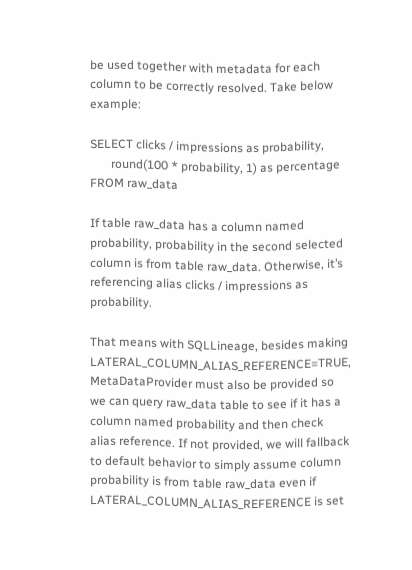be used together with metadata for each column to be correctly resolved. Take below example:

SELECT clicks / impressions as probability,
       round(100 * probability, 1) as percentage
FROM raw_data

If table raw_data has a column named probability, probability in the second selected column is from table raw_data. Otherwise, it’s referencing alias clicks / impressions as probability.

That means with SQLLineage, besides making LATERAL_COLUMN_ALIAS_REFERENCE=TRUE, MetaDataProvider must also be provided so we can query raw_data table to see if it has a column named probability and then check alias reference. If not provided, we will fallback to default behavior to simply assume column probability is from table raw_data even if LATERAL_COLUMN_ALIAS_REFERENCE is set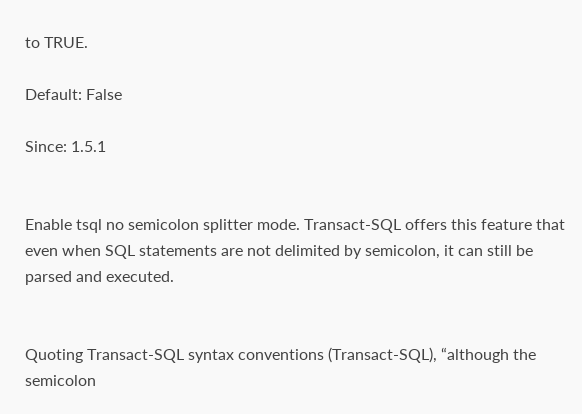to TRUE.

Default: False

Since: 1.5.1


Enable tsql no semicolon splitter mode. Transact-SQL offers this feature that even when SQL statements are not delimited by semicolon, it can still be parsed and executed.


Quoting Transact-SQL syntax conventions (Transact-SQL), “although the semicolon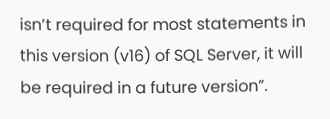isn’t required for most statements in this version (v16) of SQL Server, it will be required in a future version”.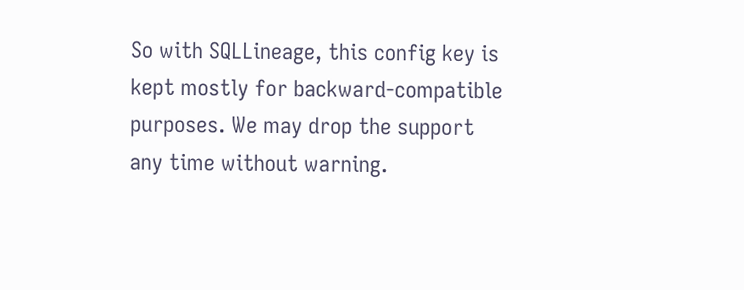So with SQLLineage, this config key is kept mostly for backward-compatible purposes. We may drop the support any time without warning.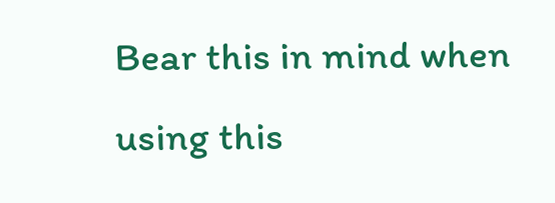Bear this in mind when using this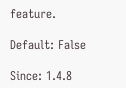feature.

Default: False

Since: 1.4.8